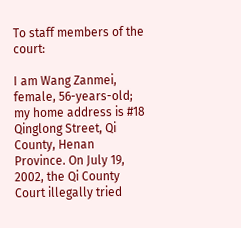To staff members of the court:

I am Wang Zanmei, female, 56-years-old; my home address is #18 Qinglong Street, Qi County, Henan Province. On July 19, 2002, the Qi County Court illegally tried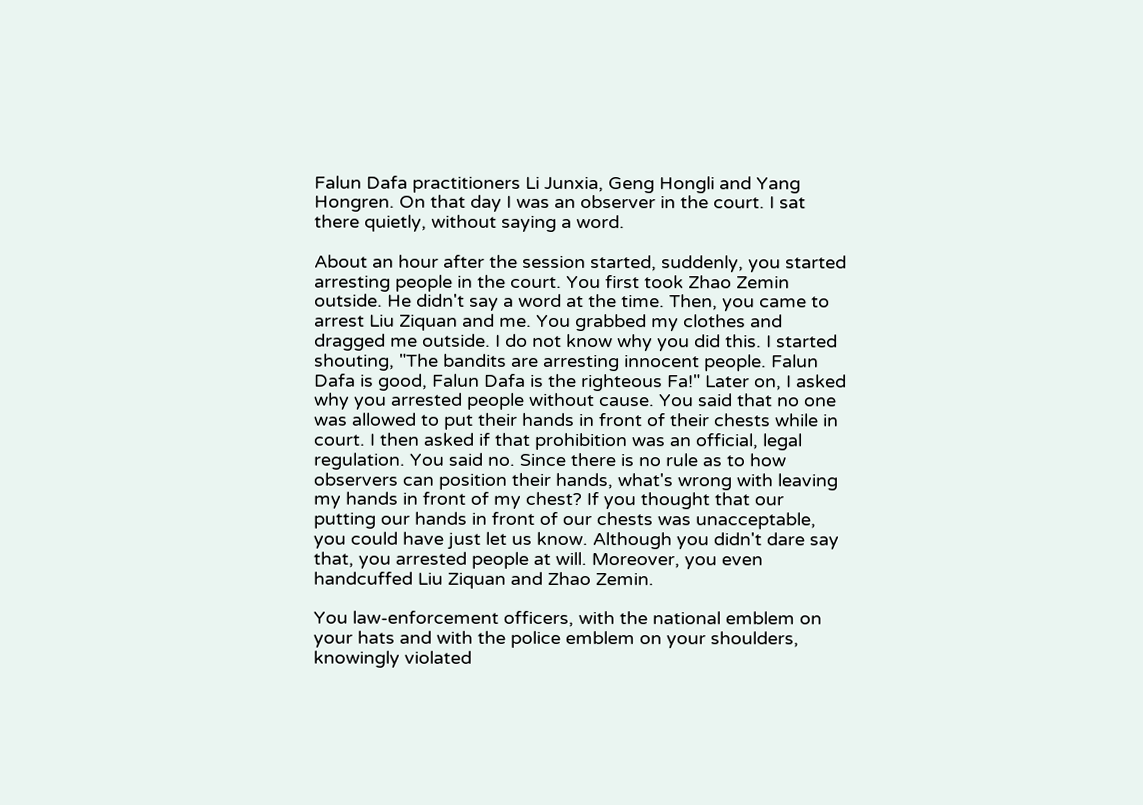Falun Dafa practitioners Li Junxia, Geng Hongli and Yang Hongren. On that day I was an observer in the court. I sat there quietly, without saying a word.

About an hour after the session started, suddenly, you started arresting people in the court. You first took Zhao Zemin outside. He didn't say a word at the time. Then, you came to arrest Liu Ziquan and me. You grabbed my clothes and dragged me outside. I do not know why you did this. I started shouting, "The bandits are arresting innocent people. Falun Dafa is good, Falun Dafa is the righteous Fa!" Later on, I asked why you arrested people without cause. You said that no one was allowed to put their hands in front of their chests while in court. I then asked if that prohibition was an official, legal regulation. You said no. Since there is no rule as to how observers can position their hands, what's wrong with leaving my hands in front of my chest? If you thought that our putting our hands in front of our chests was unacceptable, you could have just let us know. Although you didn't dare say that, you arrested people at will. Moreover, you even handcuffed Liu Ziquan and Zhao Zemin.

You law-enforcement officers, with the national emblem on your hats and with the police emblem on your shoulders, knowingly violated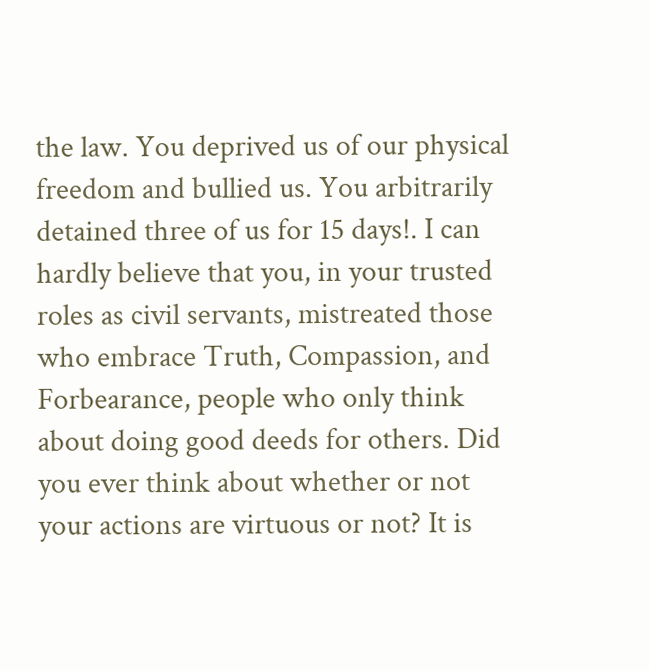the law. You deprived us of our physical freedom and bullied us. You arbitrarily detained three of us for 15 days!. I can hardly believe that you, in your trusted roles as civil servants, mistreated those who embrace Truth, Compassion, and Forbearance, people who only think about doing good deeds for others. Did you ever think about whether or not your actions are virtuous or not? It is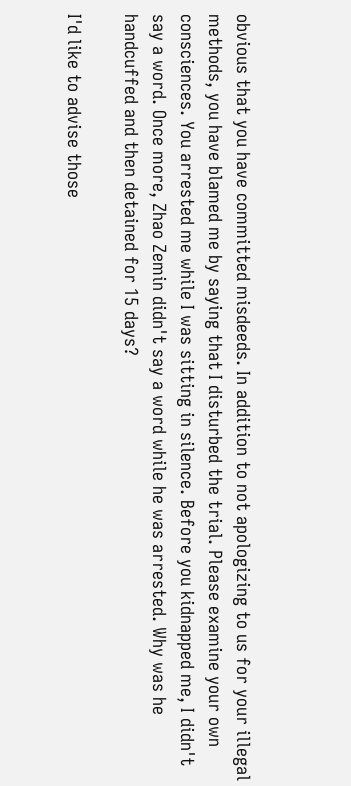obvious that you have committed misdeeds. In addition to not apologizing to us for your illegal methods, you have blamed me by saying that I disturbed the trial. Please examine your own consciences. You arrested me while I was sitting in silence. Before you kidnapped me, I didn't say a word. Once more, Zhao Zemin didn't say a word while he was arrested. Why was he handcuffed and then detained for 15 days?

I'd like to advise those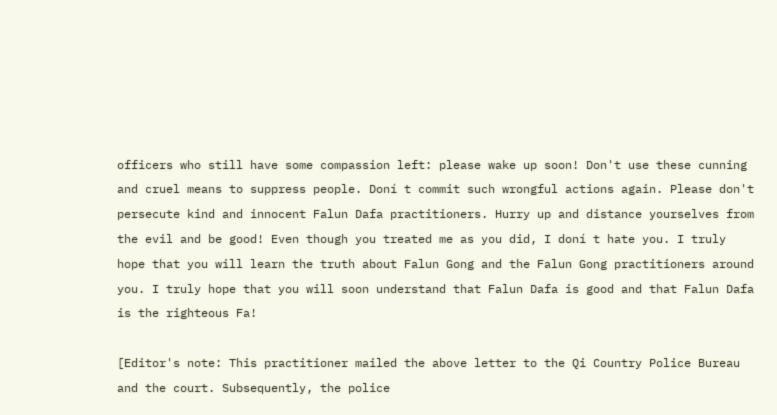officers who still have some compassion left: please wake up soon! Don't use these cunning and cruel means to suppress people. Doní t commit such wrongful actions again. Please don't persecute kind and innocent Falun Dafa practitioners. Hurry up and distance yourselves from the evil and be good! Even though you treated me as you did, I doní t hate you. I truly hope that you will learn the truth about Falun Gong and the Falun Gong practitioners around you. I truly hope that you will soon understand that Falun Dafa is good and that Falun Dafa is the righteous Fa!

[Editor's note: This practitioner mailed the above letter to the Qi Country Police Bureau and the court. Subsequently, the police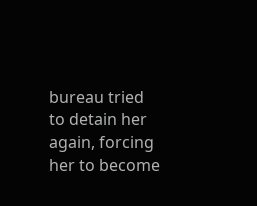bureau tried to detain her again, forcing her to become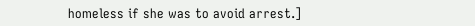homeless if she was to avoid arrest.]